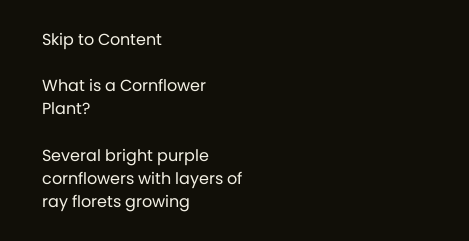Skip to Content

What is a Cornflower Plant?

Several bright purple cornflowers with layers of ray florets growing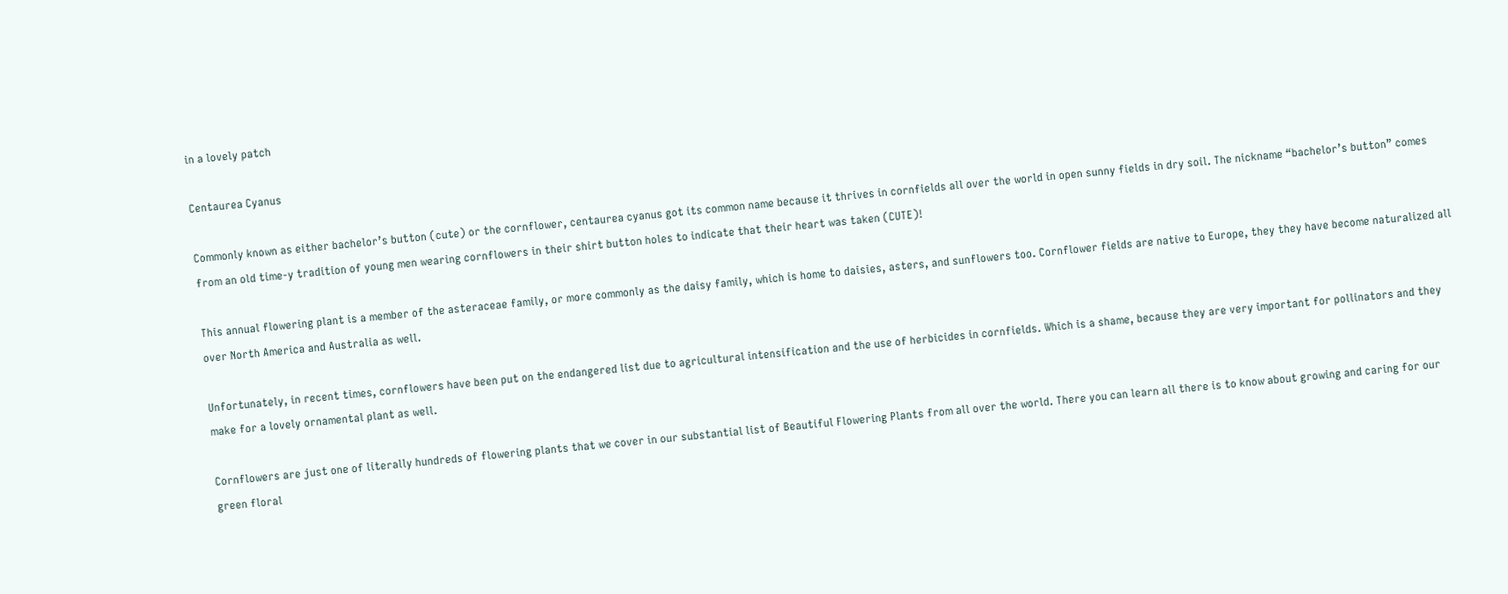in a lovely patch

Centaurea Cyanus

Commonly known as either bachelor’s button (cute) or the cornflower, centaurea cyanus got its common name because it thrives in cornfields all over the world in open sunny fields in dry soil. The nickname “bachelor’s button” comes from an old time-y tradition of young men wearing cornflowers in their shirt button holes to indicate that their heart was taken (CUTE)!

This annual flowering plant is a member of the asteraceae family, or more commonly as the daisy family, which is home to daisies, asters, and sunflowers too. Cornflower fields are native to Europe, they they have become naturalized all over North America and Australia as well.

Unfortunately, in recent times, cornflowers have been put on the endangered list due to agricultural intensification and the use of herbicides in cornfields. Which is a shame, because they are very important for pollinators and they make for a lovely ornamental plant as well.

Cornflowers are just one of literally hundreds of flowering plants that we cover in our substantial list of Beautiful Flowering Plants from all over the world. There you can learn all there is to know about growing and caring for our green floral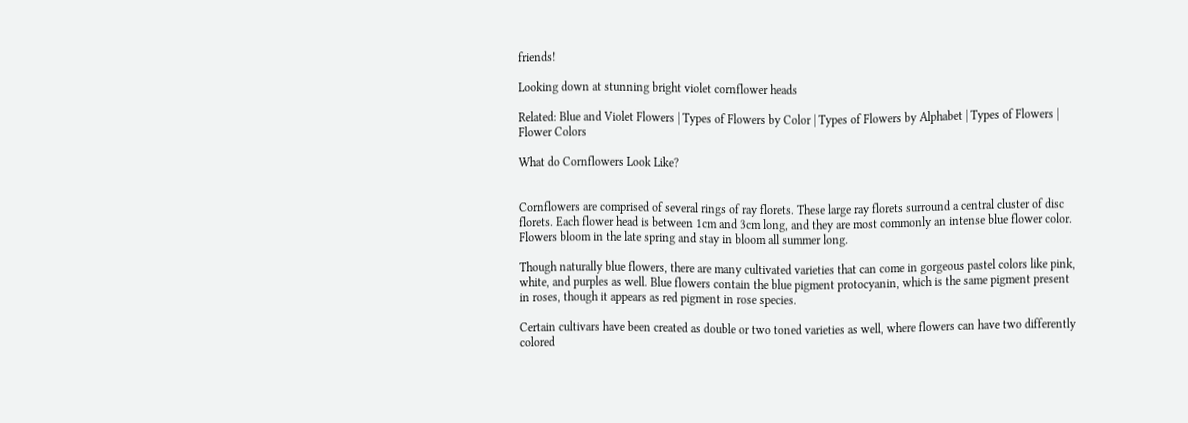friends!

Looking down at stunning bright violet cornflower heads

Related: Blue and Violet Flowers | Types of Flowers by Color | Types of Flowers by Alphabet | Types of Flowers | Flower Colors

What do Cornflowers Look Like?


Cornflowers are comprised of several rings of ray florets. These large ray florets surround a central cluster of disc florets. Each flower head is between 1cm and 3cm long, and they are most commonly an intense blue flower color. Flowers bloom in the late spring and stay in bloom all summer long.

Though naturally blue flowers, there are many cultivated varieties that can come in gorgeous pastel colors like pink, white, and purples as well. Blue flowers contain the blue pigment protocyanin, which is the same pigment present in roses, though it appears as red pigment in rose species.

Certain cultivars have been created as double or two toned varieties as well, where flowers can have two differently colored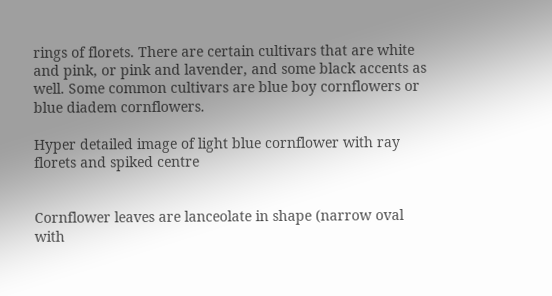rings of florets. There are certain cultivars that are white and pink, or pink and lavender, and some black accents as well. Some common cultivars are blue boy cornflowers or blue diadem cornflowers.

Hyper detailed image of light blue cornflower with ray florets and spiked centre


Cornflower leaves are lanceolate in shape (narrow oval with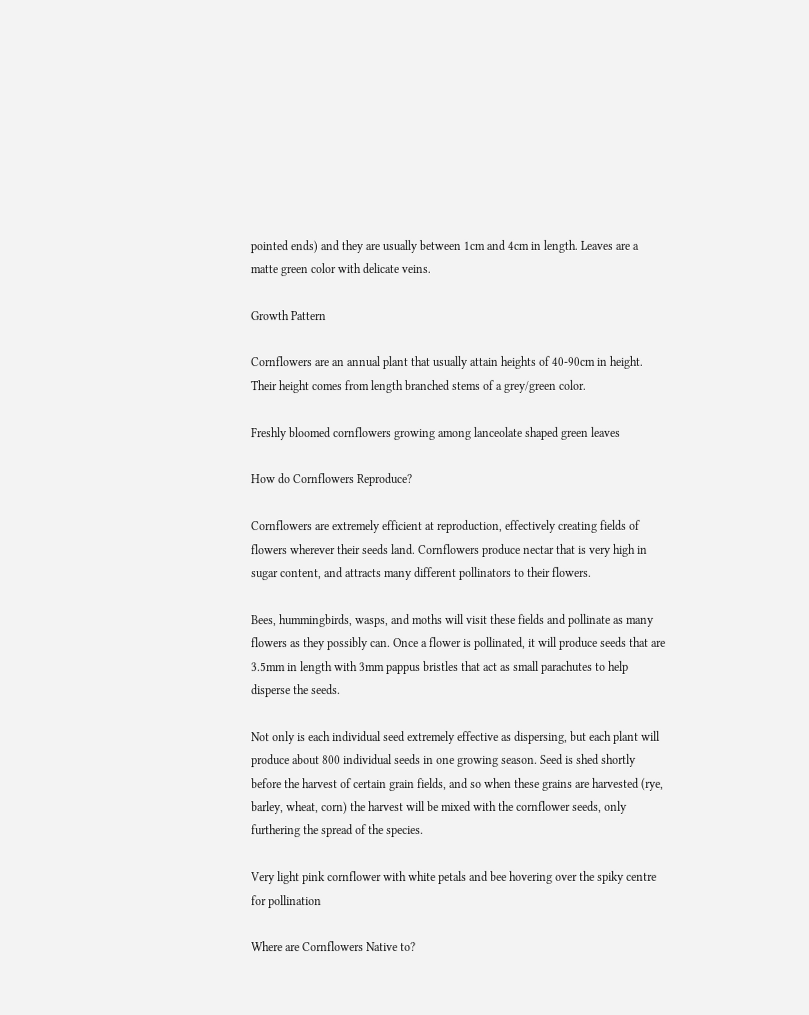pointed ends) and they are usually between 1cm and 4cm in length. Leaves are a matte green color with delicate veins.

Growth Pattern

Cornflowers are an annual plant that usually attain heights of 40-90cm in height. Their height comes from length branched stems of a grey/green color.

Freshly bloomed cornflowers growing among lanceolate shaped green leaves

How do Cornflowers Reproduce?

Cornflowers are extremely efficient at reproduction, effectively creating fields of flowers wherever their seeds land. Cornflowers produce nectar that is very high in sugar content, and attracts many different pollinators to their flowers.

Bees, hummingbirds, wasps, and moths will visit these fields and pollinate as many flowers as they possibly can. Once a flower is pollinated, it will produce seeds that are 3.5mm in length with 3mm pappus bristles that act as small parachutes to help disperse the seeds.

Not only is each individual seed extremely effective as dispersing, but each plant will produce about 800 individual seeds in one growing season. Seed is shed shortly before the harvest of certain grain fields, and so when these grains are harvested (rye, barley, wheat, corn) the harvest will be mixed with the cornflower seeds, only furthering the spread of the species.

Very light pink cornflower with white petals and bee hovering over the spiky centre for pollination

Where are Cornflowers Native to?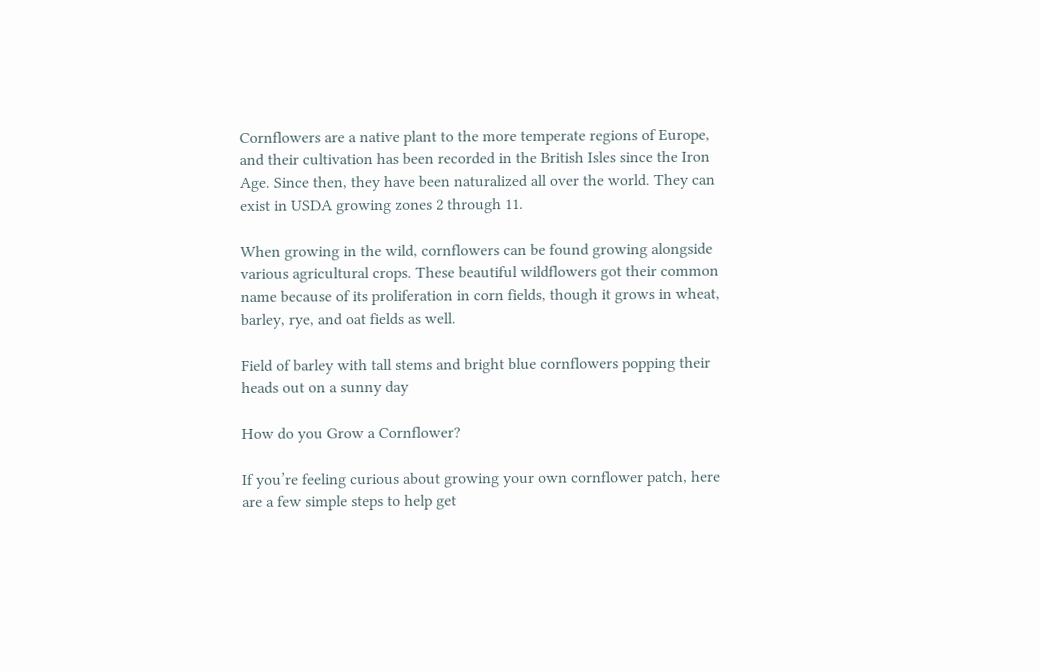Cornflowers are a native plant to the more temperate regions of Europe, and their cultivation has been recorded in the British Isles since the Iron Age. Since then, they have been naturalized all over the world. They can exist in USDA growing zones 2 through 11.

When growing in the wild, cornflowers can be found growing alongside various agricultural crops. These beautiful wildflowers got their common name because of its proliferation in corn fields, though it grows in wheat, barley, rye, and oat fields as well.

Field of barley with tall stems and bright blue cornflowers popping their heads out on a sunny day

How do you Grow a Cornflower?

If you’re feeling curious about growing your own cornflower patch, here are a few simple steps to help get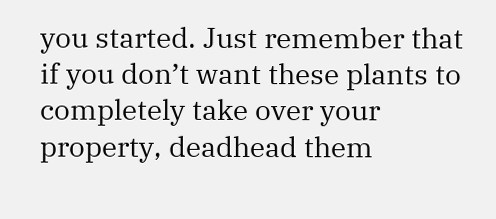you started. Just remember that if you don’t want these plants to completely take over your property, deadhead them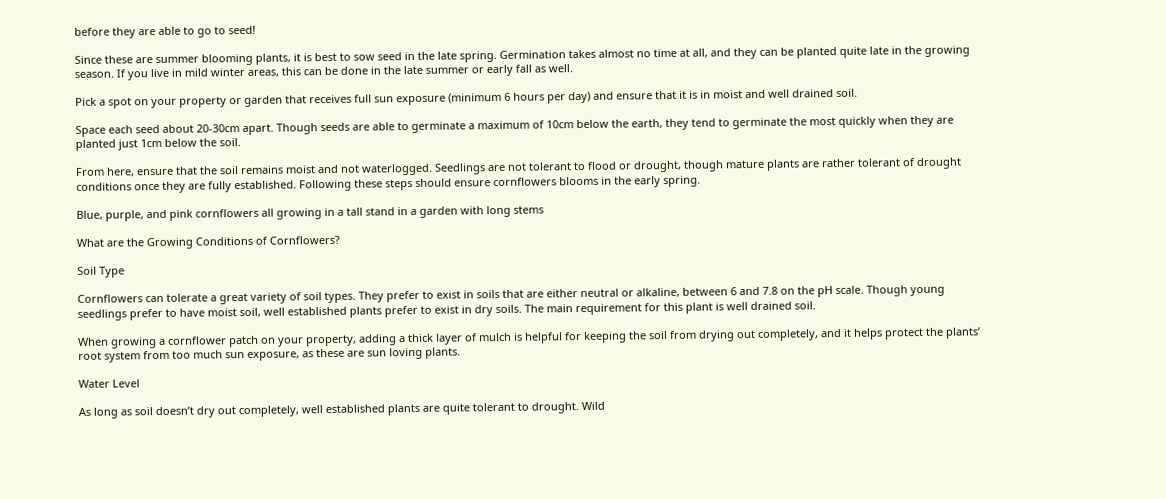before they are able to go to seed!

Since these are summer blooming plants, it is best to sow seed in the late spring. Germination takes almost no time at all, and they can be planted quite late in the growing season. If you live in mild winter areas, this can be done in the late summer or early fall as well.

Pick a spot on your property or garden that receives full sun exposure (minimum 6 hours per day) and ensure that it is in moist and well drained soil.

Space each seed about 20-30cm apart. Though seeds are able to germinate a maximum of 10cm below the earth, they tend to germinate the most quickly when they are planted just 1cm below the soil.

From here, ensure that the soil remains moist and not waterlogged. Seedlings are not tolerant to flood or drought, though mature plants are rather tolerant of drought conditions once they are fully established. Following these steps should ensure cornflowers blooms in the early spring.

Blue, purple, and pink cornflowers all growing in a tall stand in a garden with long stems

What are the Growing Conditions of Cornflowers?

Soil Type

Cornflowers can tolerate a great variety of soil types. They prefer to exist in soils that are either neutral or alkaline, between 6 and 7.8 on the pH scale. Though young seedlings prefer to have moist soil, well established plants prefer to exist in dry soils. The main requirement for this plant is well drained soil.

When growing a cornflower patch on your property, adding a thick layer of mulch is helpful for keeping the soil from drying out completely, and it helps protect the plants’ root system from too much sun exposure, as these are sun loving plants.

Water Level

As long as soil doesn’t dry out completely, well established plants are quite tolerant to drought. Wild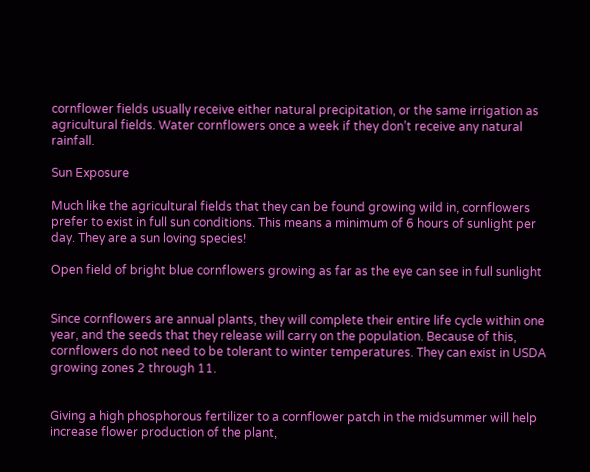cornflower fields usually receive either natural precipitation, or the same irrigation as agricultural fields. Water cornflowers once a week if they don’t receive any natural rainfall.

Sun Exposure

Much like the agricultural fields that they can be found growing wild in, cornflowers prefer to exist in full sun conditions. This means a minimum of 6 hours of sunlight per day. They are a sun loving species!

Open field of bright blue cornflowers growing as far as the eye can see in full sunlight


Since cornflowers are annual plants, they will complete their entire life cycle within one year, and the seeds that they release will carry on the population. Because of this, cornflowers do not need to be tolerant to winter temperatures. They can exist in USDA growing zones 2 through 11.


Giving a high phosphorous fertilizer to a cornflower patch in the midsummer will help increase flower production of the plant,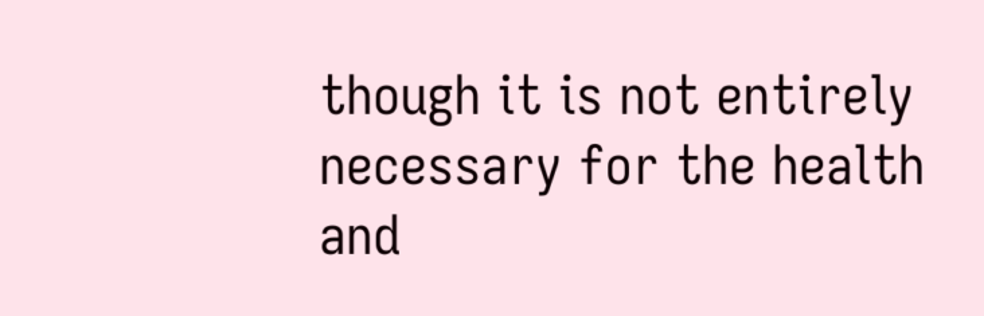though it is not entirely necessary for the health and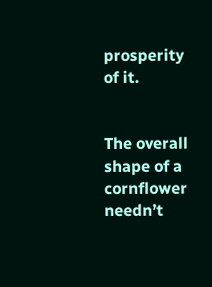prosperity of it.


The overall shape of a cornflower needn’t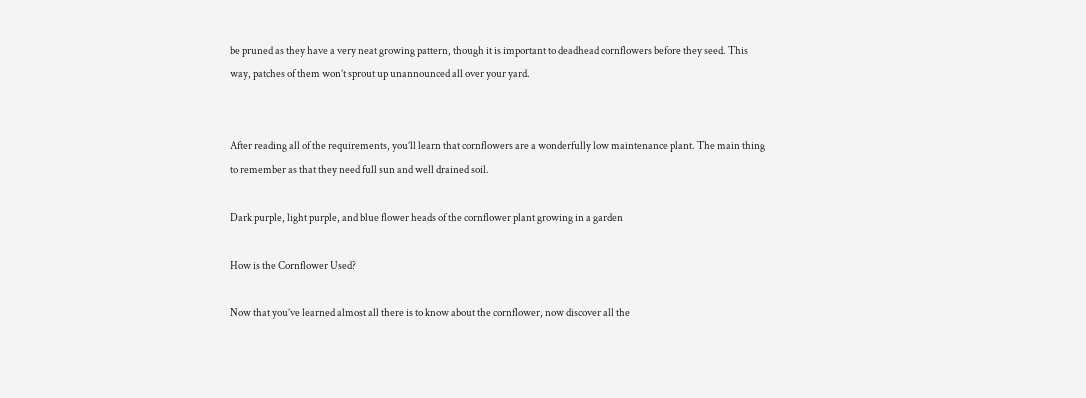be pruned as they have a very neat growing pattern, though it is important to deadhead cornflowers before they seed. This way, patches of them won’t sprout up unannounced all over your yard.


After reading all of the requirements, you’ll learn that cornflowers are a wonderfully low maintenance plant. The main thing to remember as that they need full sun and well drained soil.

Dark purple, light purple, and blue flower heads of the cornflower plant growing in a garden

How is the Cornflower Used?

Now that you’ve learned almost all there is to know about the cornflower, now discover all the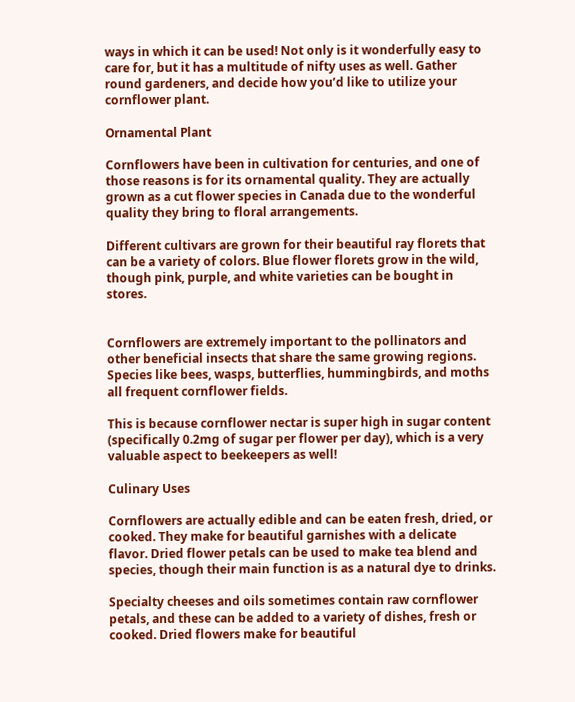ways in which it can be used! Not only is it wonderfully easy to care for, but it has a multitude of nifty uses as well. Gather round gardeners, and decide how you’d like to utilize your cornflower plant.

Ornamental Plant

Cornflowers have been in cultivation for centuries, and one of those reasons is for its ornamental quality. They are actually grown as a cut flower species in Canada due to the wonderful quality they bring to floral arrangements.

Different cultivars are grown for their beautiful ray florets that can be a variety of colors. Blue flower florets grow in the wild, though pink, purple, and white varieties can be bought in stores.


Cornflowers are extremely important to the pollinators and other beneficial insects that share the same growing regions. Species like bees, wasps, butterflies, hummingbirds, and moths all frequent cornflower fields.

This is because cornflower nectar is super high in sugar content (specifically 0.2mg of sugar per flower per day), which is a very valuable aspect to beekeepers as well!

Culinary Uses

Cornflowers are actually edible and can be eaten fresh, dried, or cooked. They make for beautiful garnishes with a delicate flavor. Dried flower petals can be used to make tea blend and species, though their main function is as a natural dye to drinks.

Specialty cheeses and oils sometimes contain raw cornflower petals, and these can be added to a variety of dishes, fresh or cooked. Dried flowers make for beautiful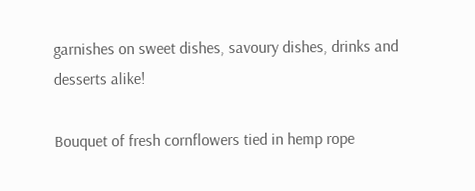garnishes on sweet dishes, savoury dishes, drinks and desserts alike!

Bouquet of fresh cornflowers tied in hemp rope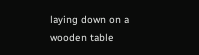laying down on a wooden table